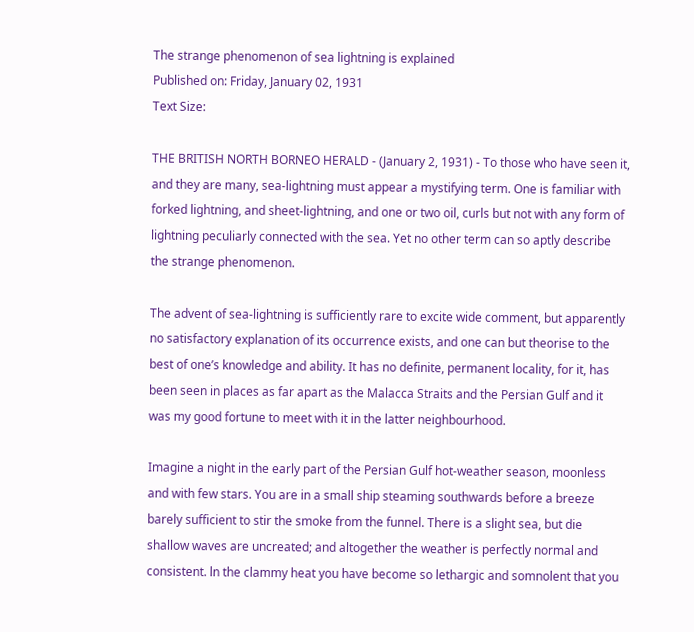The strange phenomenon of sea lightning is explained
Published on: Friday, January 02, 1931
Text Size:

THE BRITISH NORTH BORNEO HERALD - (January 2, 1931) - To those who have seen it, and they are many, sea-lightning must appear a mystifying term. One is familiar with forked lightning, and sheet-lightning, and one or two oil, curls but not with any form of lightning peculiarly connected with the sea. Yet no other term can so aptly describe the strange phenomenon.

The advent of sea-lightning is sufficiently rare to excite wide comment, but apparently no satisfactory explanation of its occurrence exists, and one can but theorise to the best of one’s knowledge and ability. It has no definite, permanent locality, for it, has been seen in places as far apart as the Malacca Straits and the Persian Gulf and it was my good fortune to meet with it in the latter neighbourhood.

Imagine a night in the early part of the Persian Gulf hot-weather season, moonless and with few stars. You are in a small ship steaming southwards before a breeze barely sufficient to stir the smoke from the funnel. There is a slight sea, but die shallow waves are uncreated; and altogether the weather is perfectly normal and consistent. ln the clammy heat you have become so lethargic and somnolent that you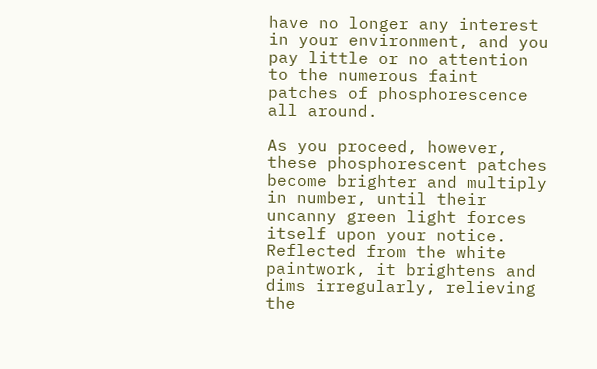have no longer any interest in your environment, and you pay little or no attention to the numerous faint patches of phosphorescence all around.

As you proceed, however, these phosphorescent patches become brighter and multiply in number, until their uncanny green light forces itself upon your notice. Reflected from the white paintwork, it brightens and dims irregularly, relieving the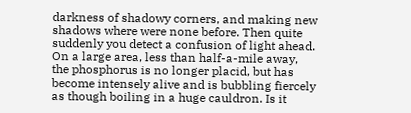darkness of shadowy corners, and making new shadows where were none before. Then quite suddenly you detect a confusion of light ahead. On a large area, less than half-a-mile away, the phosphorus is no longer placid, but has become intensely alive and is bubbling fiercely as though boiling in a huge cauldron. Is it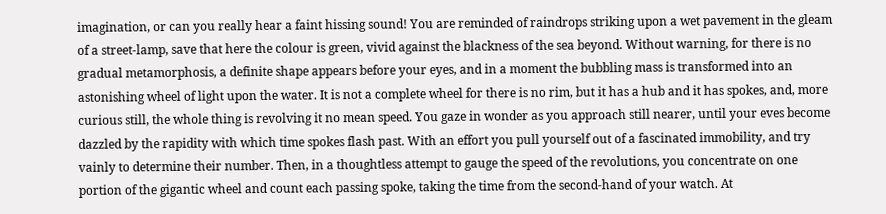imagination, or can you really hear a faint hissing sound! You are reminded of raindrops striking upon a wet pavement in the gleam of a street-lamp, save that here the colour is green, vivid against the blackness of the sea beyond. Without warning, for there is no gradual metamorphosis, a definite shape appears before your eyes, and in a moment the bubbling mass is transformed into an astonishing wheel of light upon the water. It is not a complete wheel for there is no rim, but it has a hub and it has spokes, and, more curious still, the whole thing is revolving it no mean speed. You gaze in wonder as you approach still nearer, until your eves become dazzled by the rapidity with which time spokes flash past. With an effort you pull yourself out of a fascinated immobility, and try vainly to determine their number. Then, in a thoughtless attempt to gauge the speed of the revolutions, you concentrate on one portion of the gigantic wheel and count each passing spoke, taking the time from the second-hand of your watch. At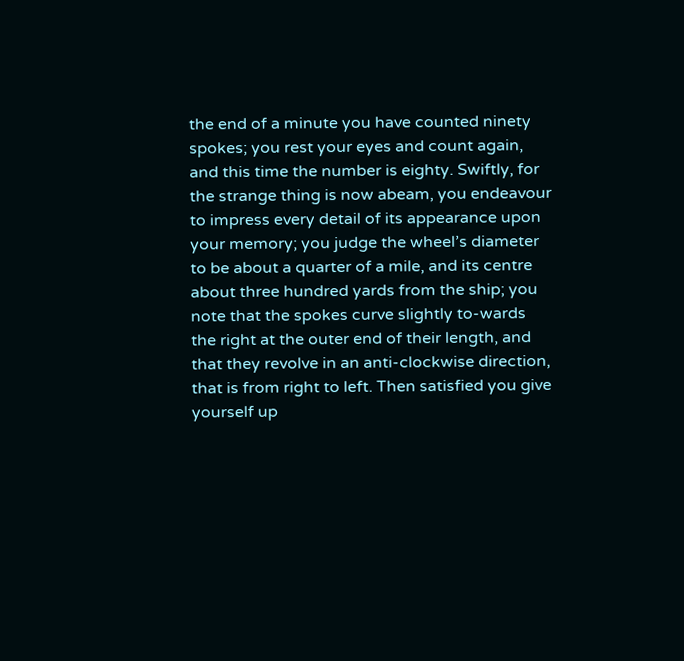the end of a minute you have counted ninety spokes; you rest your eyes and count again, and this time the number is eighty. Swiftly, for the strange thing is now abeam, you endeavour to impress every detail of its appearance upon your memory; you judge the wheel’s diameter to be about a quarter of a mile, and its centre about three hundred yards from the ship; you note that the spokes curve slightly to-wards the right at the outer end of their length, and that they revolve in an anti-clockwise direction, that is from right to left. Then satisfied you give yourself up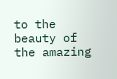to the beauty of the amazing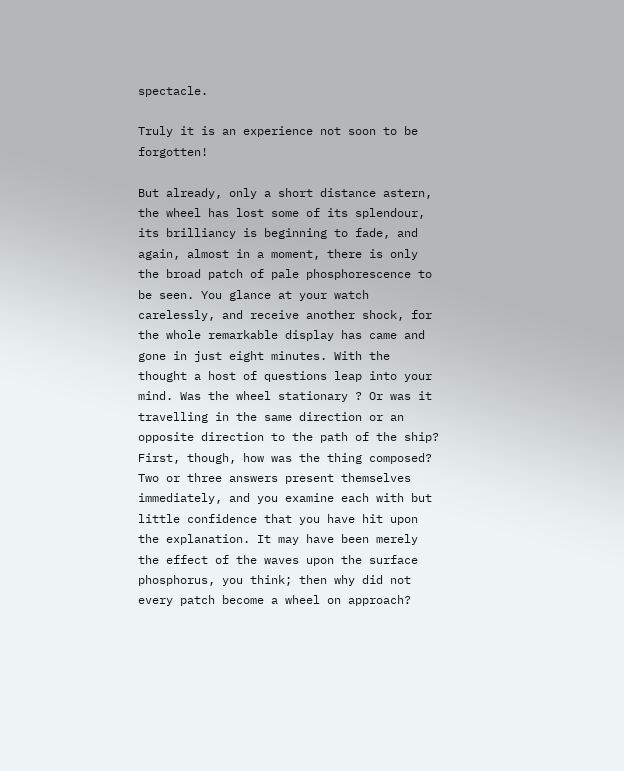spectacle.

Truly it is an experience not soon to be forgotten!

But already, only a short distance astern, the wheel has lost some of its splendour, its brilliancy is beginning to fade, and again, almost in a moment, there is only the broad patch of pale phosphorescence to be seen. You glance at your watch carelessly, and receive another shock, for the whole remarkable display has came and gone in just eight minutes. With the thought a host of questions leap into your mind. Was the wheel stationary ? Or was it travelling in the same direction or an opposite direction to the path of the ship? First, though, how was the thing composed? Two or three answers present themselves immediately, and you examine each with but little confidence that you have hit upon the explanation. It may have been merely the effect of the waves upon the surface phosphorus, you think; then why did not every patch become a wheel on approach?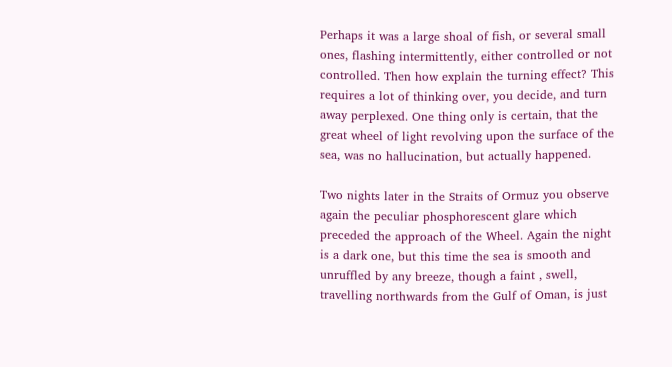Perhaps it was a large shoal of fish, or several small ones, flashing intermittently, either controlled or not controlled. Then how explain the turning effect? This requires a lot of thinking over, you decide, and turn away perplexed. One thing only is certain, that the great wheel of light revolving upon the surface of the sea, was no hallucination, but actually happened.

Two nights later in the Straits of Ormuz you observe again the peculiar phosphorescent glare which preceded the approach of the Wheel. Again the night is a dark one, but this time the sea is smooth and unruffled by any breeze, though a faint , swell, travelling northwards from the Gulf of Oman, is just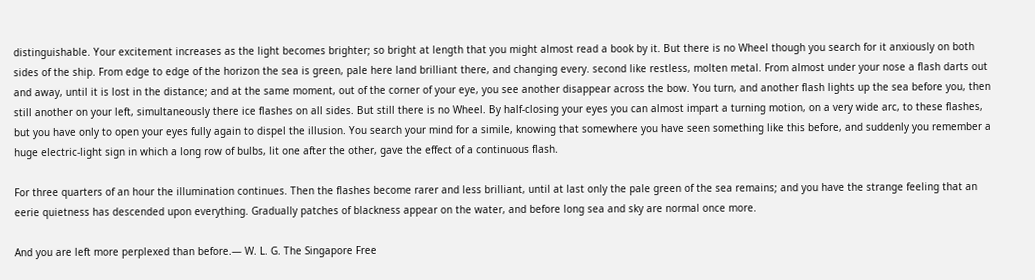distinguishable. Your excitement increases as the light becomes brighter; so bright at length that you might almost read a book by it. But there is no Wheel though you search for it anxiously on both sides of the ship. From edge to edge of the horizon the sea is green, pale here land brilliant there, and changing every. second like restless, molten metal. From almost under your nose a flash darts out and away, until it is lost in the distance; and at the same moment, out of the corner of your eye, you see another disappear across the bow. You turn, and another flash lights up the sea before you, then still another on your left, simultaneously there ice flashes on all sides. But still there is no Wheel. By half-closing your eyes you can almost impart a turning motion, on a very wide arc, to these flashes, but you have only to open your eyes fully again to dispel the illusion. You search your mind for a simile, knowing that somewhere you have seen something like this before, and suddenly you remember a huge electric-light sign in which a long row of bulbs, lit one after the other, gave the effect of a continuous flash.

For three quarters of an hour the illumination continues. Then the flashes become rarer and less brilliant, until at last only the pale green of the sea remains; and you have the strange feeling that an eerie quietness has descended upon everything. Gradually patches of blackness appear on the water, and before long sea and sky are normal once more.

And you are left more perplexed than before.— W. L. G. The Singapore Free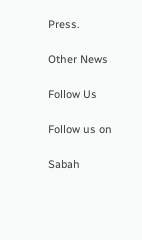Press.

Other News

Follow Us

Follow us on

Sabah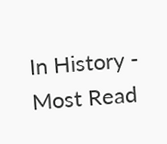In History - Most Read